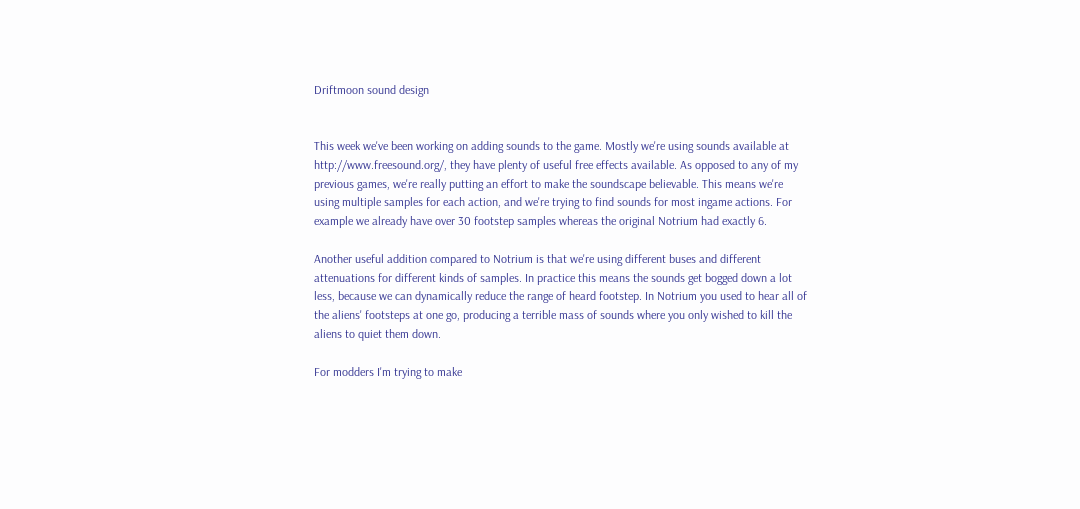Driftmoon sound design


This week we've been working on adding sounds to the game. Mostly we're using sounds available at http://www.freesound.org/, they have plenty of useful free effects available. As opposed to any of my previous games, we're really putting an effort to make the soundscape believable. This means we're using multiple samples for each action, and we're trying to find sounds for most ingame actions. For example we already have over 30 footstep samples whereas the original Notrium had exactly 6.

Another useful addition compared to Notrium is that we're using different buses and different attenuations for different kinds of samples. In practice this means the sounds get bogged down a lot less, because we can dynamically reduce the range of heard footstep. In Notrium you used to hear all of the aliens' footsteps at one go, producing a terrible mass of sounds where you only wished to kill the aliens to quiet them down.

For modders I'm trying to make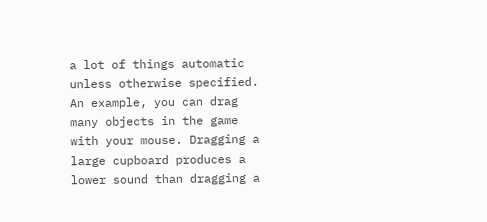a lot of things automatic unless otherwise specified. An example, you can drag many objects in the game with your mouse. Dragging a large cupboard produces a lower sound than dragging a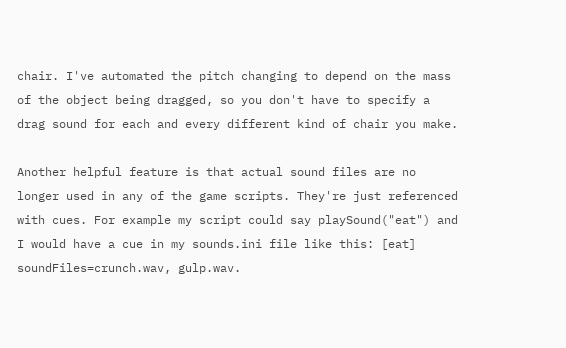chair. I've automated the pitch changing to depend on the mass of the object being dragged, so you don't have to specify a drag sound for each and every different kind of chair you make.

Another helpful feature is that actual sound files are no longer used in any of the game scripts. They're just referenced with cues. For example my script could say playSound("eat") and I would have a cue in my sounds.ini file like this: [eat] soundFiles=crunch.wav, gulp.wav.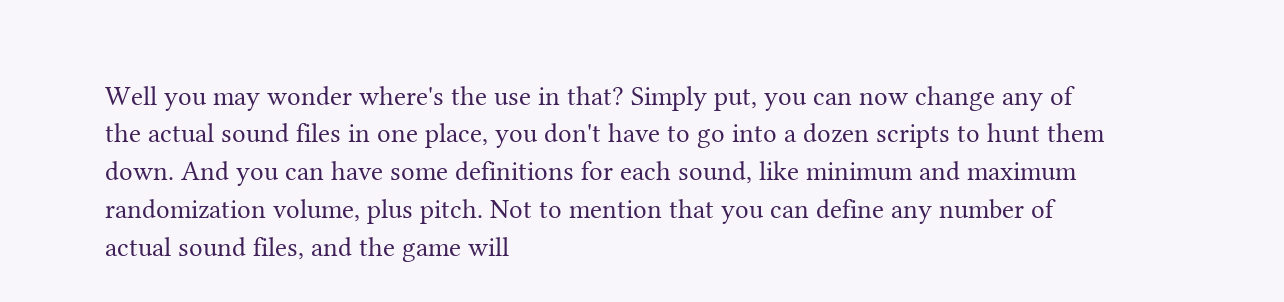Well you may wonder where's the use in that? Simply put, you can now change any of the actual sound files in one place, you don't have to go into a dozen scripts to hunt them down. And you can have some definitions for each sound, like minimum and maximum randomization volume, plus pitch. Not to mention that you can define any number of actual sound files, and the game will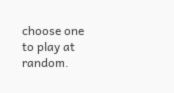choose one to play at random.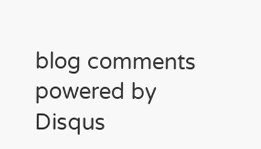blog comments powered by Disqus